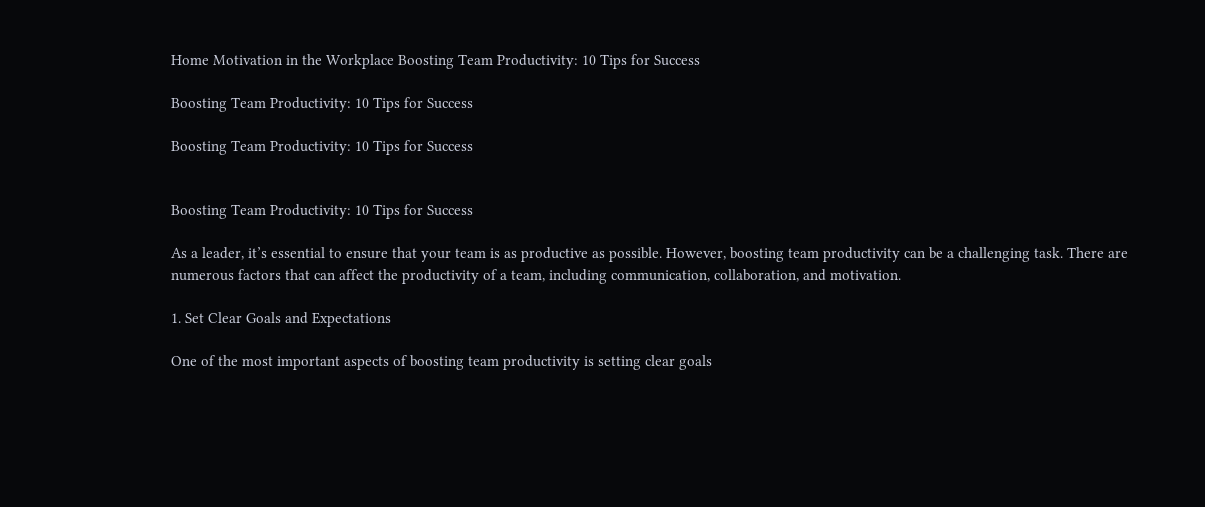Home Motivation in the Workplace Boosting Team Productivity: 10 Tips for Success

Boosting Team Productivity: 10 Tips for Success

Boosting Team Productivity: 10 Tips for Success


Boosting Team Productivity: 10 Tips for Success

As a leader, it’s essential to ensure that your team is as productive as possible. However, boosting team productivity can be a challenging task. There are numerous factors that can affect the productivity of a team, including communication, collaboration, and motivation.

1. Set Clear Goals and Expectations

One of the most important aspects of boosting team productivity is setting clear goals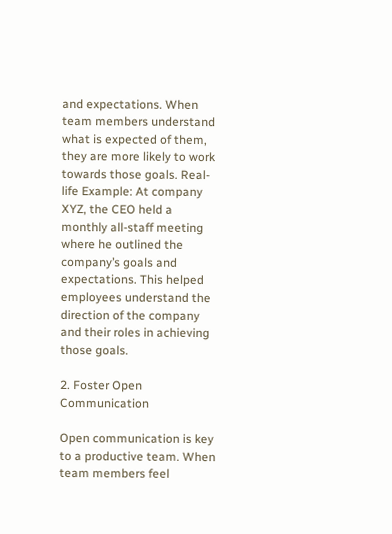and expectations. When team members understand what is expected of them, they are more likely to work towards those goals. Real-life Example: At company XYZ, the CEO held a monthly all-staff meeting where he outlined the company’s goals and expectations. This helped employees understand the direction of the company and their roles in achieving those goals.

2. Foster Open Communication

Open communication is key to a productive team. When team members feel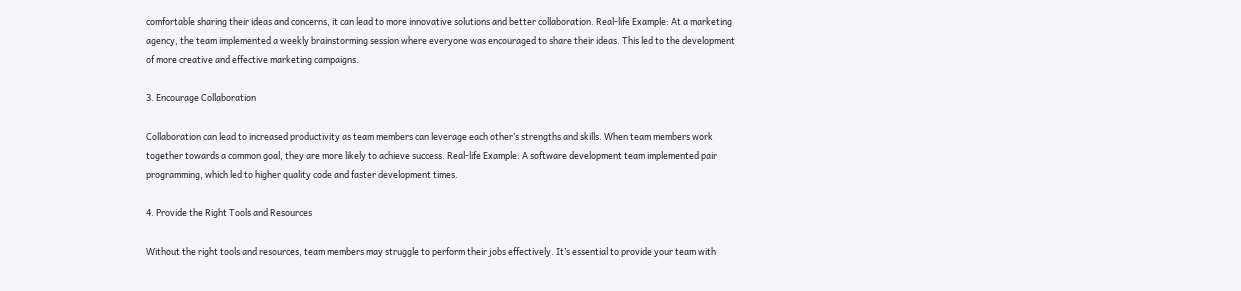comfortable sharing their ideas and concerns, it can lead to more innovative solutions and better collaboration. Real-life Example: At a marketing agency, the team implemented a weekly brainstorming session where everyone was encouraged to share their ideas. This led to the development of more creative and effective marketing campaigns.

3. Encourage Collaboration

Collaboration can lead to increased productivity as team members can leverage each other’s strengths and skills. When team members work together towards a common goal, they are more likely to achieve success. Real-life Example: A software development team implemented pair programming, which led to higher quality code and faster development times.

4. Provide the Right Tools and Resources

Without the right tools and resources, team members may struggle to perform their jobs effectively. It’s essential to provide your team with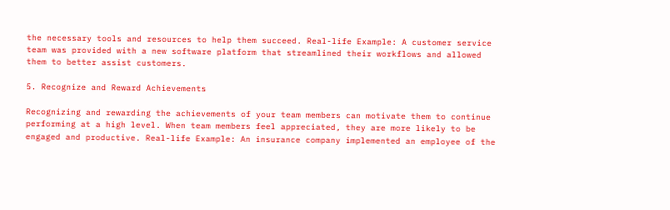the necessary tools and resources to help them succeed. Real-life Example: A customer service team was provided with a new software platform that streamlined their workflows and allowed them to better assist customers.

5. Recognize and Reward Achievements

Recognizing and rewarding the achievements of your team members can motivate them to continue performing at a high level. When team members feel appreciated, they are more likely to be engaged and productive. Real-life Example: An insurance company implemented an employee of the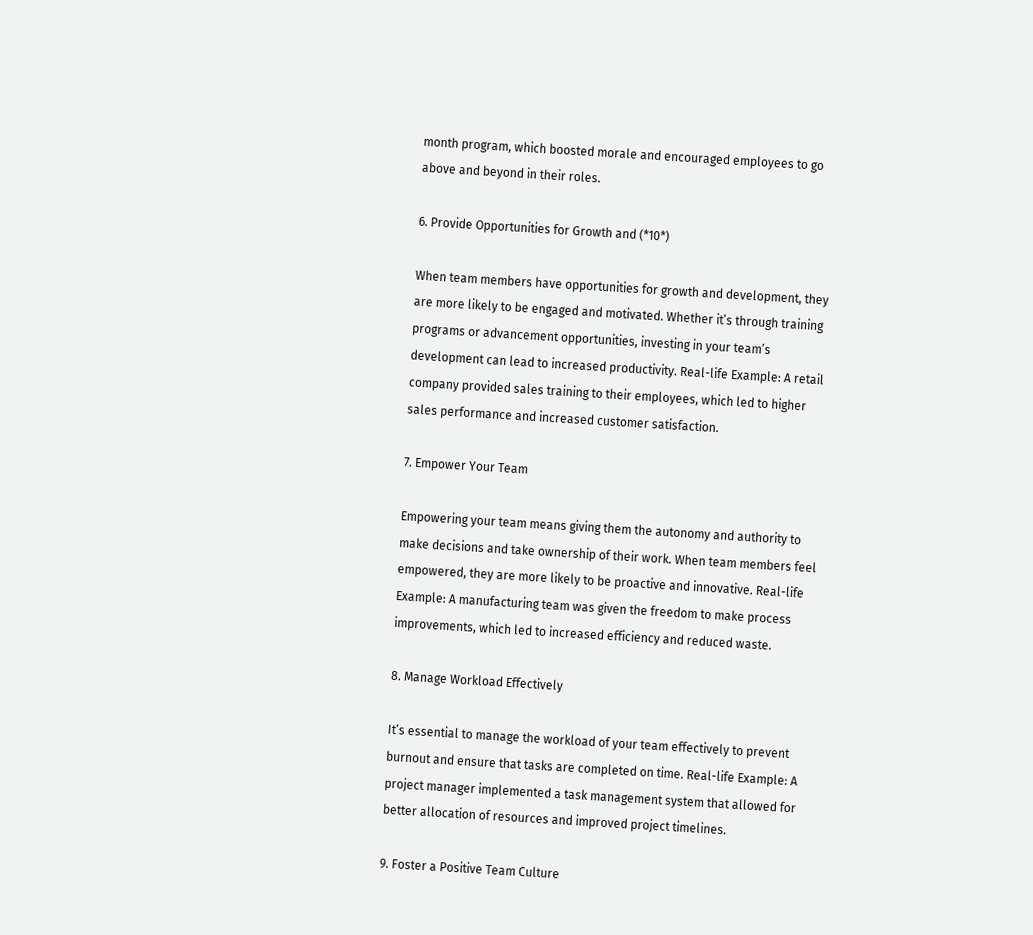month program, which boosted morale and encouraged employees to go above and beyond in their roles.

6. Provide Opportunities for Growth and (*10*)

When team members have opportunities for growth and development, they are more likely to be engaged and motivated. Whether it’s through training programs or advancement opportunities, investing in your team’s development can lead to increased productivity. Real-life Example: A retail company provided sales training to their employees, which led to higher sales performance and increased customer satisfaction.

7. Empower Your Team

Empowering your team means giving them the autonomy and authority to make decisions and take ownership of their work. When team members feel empowered, they are more likely to be proactive and innovative. Real-life Example: A manufacturing team was given the freedom to make process improvements, which led to increased efficiency and reduced waste.

8. Manage Workload Effectively

It’s essential to manage the workload of your team effectively to prevent burnout and ensure that tasks are completed on time. Real-life Example: A project manager implemented a task management system that allowed for better allocation of resources and improved project timelines.

9. Foster a Positive Team Culture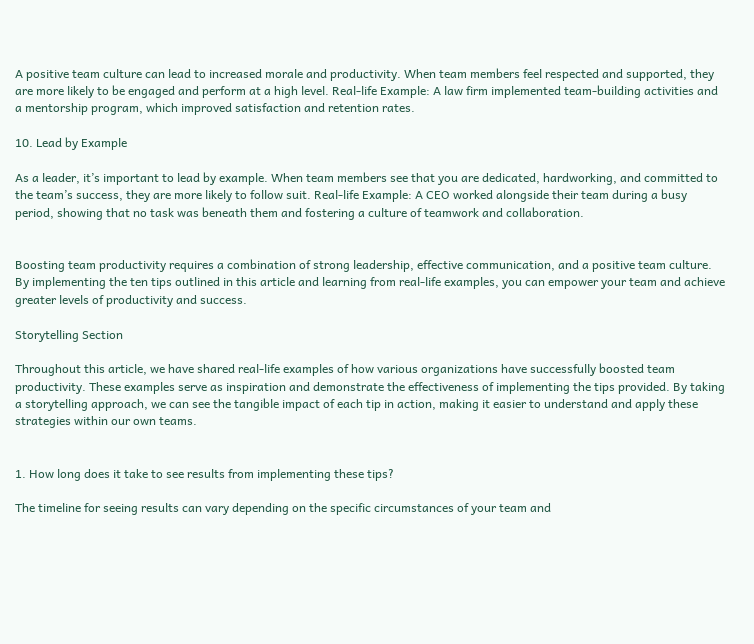A positive team culture can lead to increased morale and productivity. When team members feel respected and supported, they are more likely to be engaged and perform at a high level. Real-life Example: A law firm implemented team-building activities and a mentorship program, which improved satisfaction and retention rates.

10. Lead by Example

As a leader, it’s important to lead by example. When team members see that you are dedicated, hardworking, and committed to the team’s success, they are more likely to follow suit. Real-life Example: A CEO worked alongside their team during a busy period, showing that no task was beneath them and fostering a culture of teamwork and collaboration.


Boosting team productivity requires a combination of strong leadership, effective communication, and a positive team culture. By implementing the ten tips outlined in this article and learning from real-life examples, you can empower your team and achieve greater levels of productivity and success.

Storytelling Section

Throughout this article, we have shared real-life examples of how various organizations have successfully boosted team productivity. These examples serve as inspiration and demonstrate the effectiveness of implementing the tips provided. By taking a storytelling approach, we can see the tangible impact of each tip in action, making it easier to understand and apply these strategies within our own teams.


1. How long does it take to see results from implementing these tips?

The timeline for seeing results can vary depending on the specific circumstances of your team and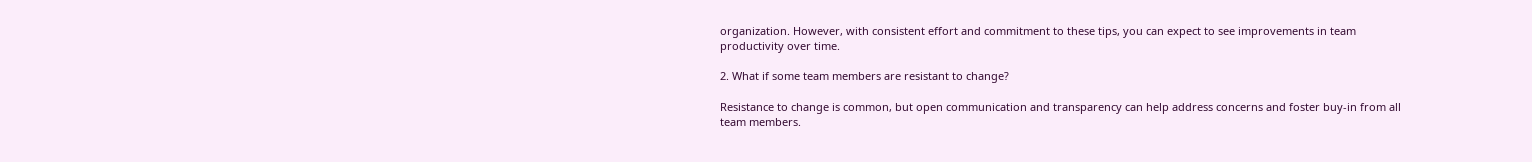organization. However, with consistent effort and commitment to these tips, you can expect to see improvements in team productivity over time.

2. What if some team members are resistant to change?

Resistance to change is common, but open communication and transparency can help address concerns and foster buy-in from all team members.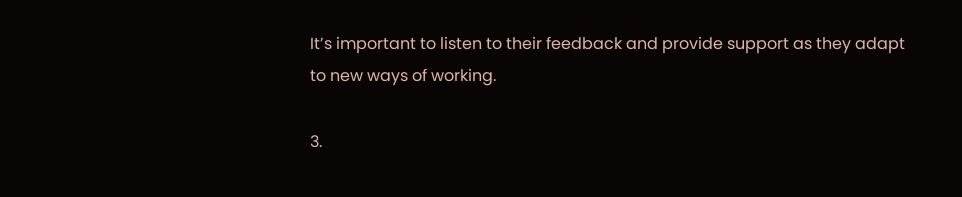It’s important to listen to their feedback and provide support as they adapt to new ways of working.

3.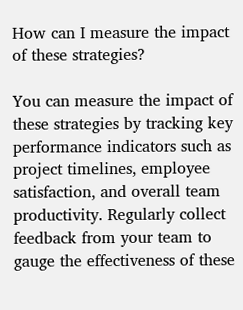How can I measure the impact of these strategies?

You can measure the impact of these strategies by tracking key performance indicators such as project timelines, employee satisfaction, and overall team productivity. Regularly collect feedback from your team to gauge the effectiveness of these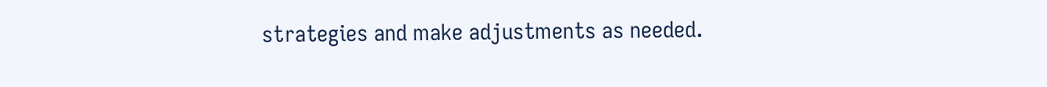strategies and make adjustments as needed.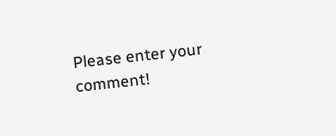Please enter your comment!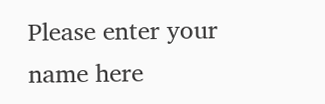Please enter your name here